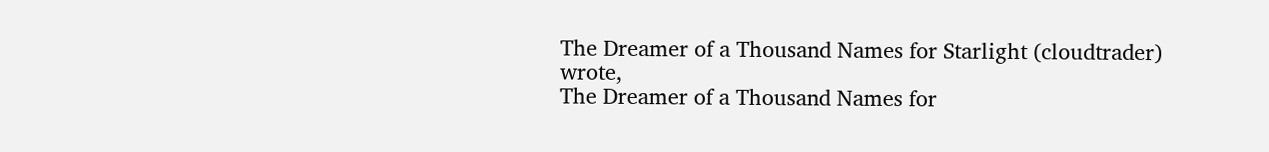The Dreamer of a Thousand Names for Starlight (cloudtrader) wrote,
The Dreamer of a Thousand Names for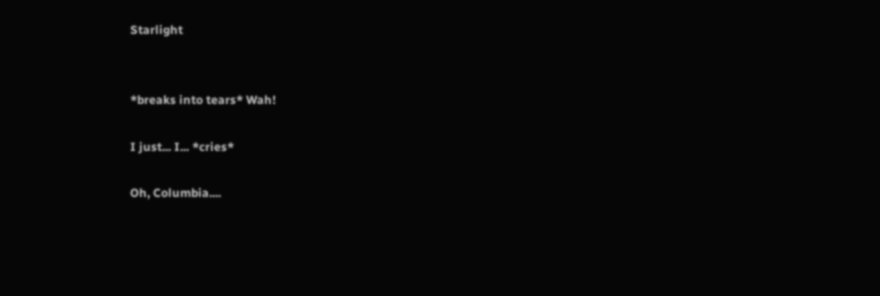Starlight


*breaks into tears* Wah!

I just... I... *cries*

Oh, Columbia....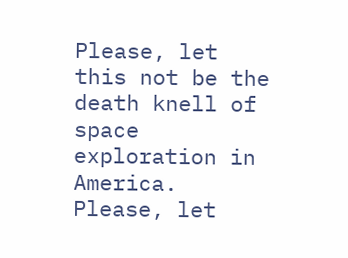Please, let this not be the death knell of space exploration in America. Please, let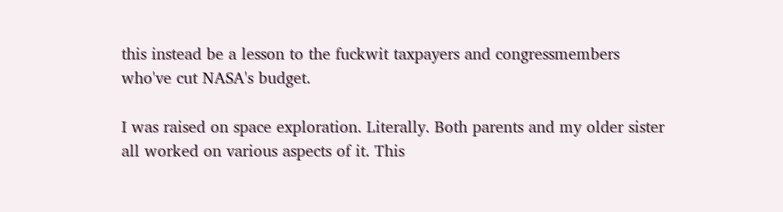this instead be a lesson to the fuckwit taxpayers and congressmembers who've cut NASA's budget.

I was raised on space exploration. Literally. Both parents and my older sister all worked on various aspects of it. This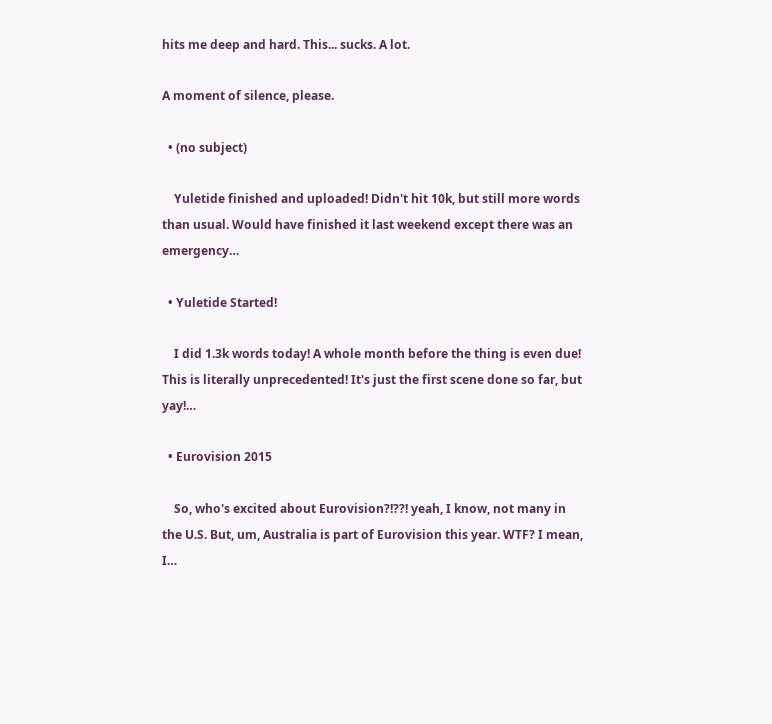hits me deep and hard. This... sucks. A lot.

A moment of silence, please.

  • (no subject)

    Yuletide finished and uploaded! Didn't hit 10k, but still more words than usual. Would have finished it last weekend except there was an emergency…

  • Yuletide Started!

    I did 1.3k words today! A whole month before the thing is even due! This is literally unprecedented! It's just the first scene done so far, but yay!…

  • Eurovision 2015

    So, who's excited about Eurovision?!??! yeah, I know, not many in the U.S. But, um, Australia is part of Eurovision this year. WTF? I mean, I…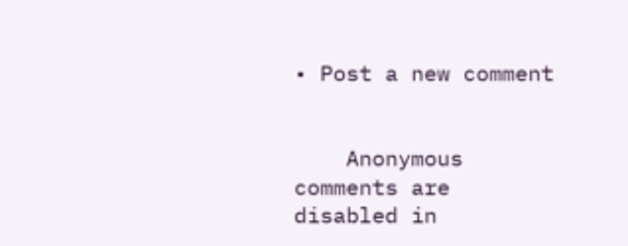• Post a new comment


    Anonymous comments are disabled in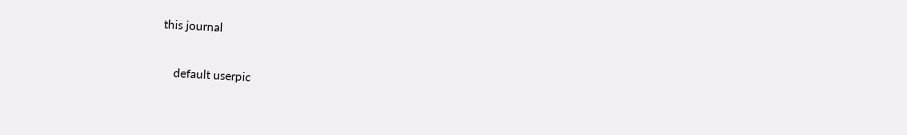this journal

    default userpic